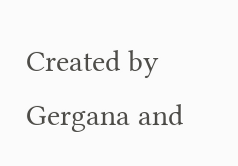Created by Gergana and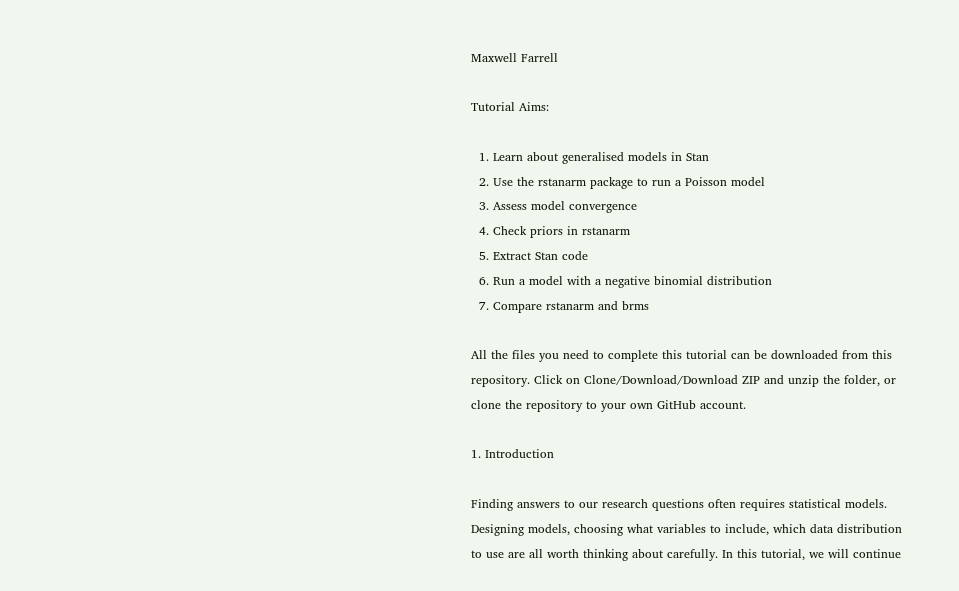Maxwell Farrell

Tutorial Aims:

  1. Learn about generalised models in Stan
  2. Use the rstanarm package to run a Poisson model
  3. Assess model convergence
  4. Check priors in rstanarm
  5. Extract Stan code
  6. Run a model with a negative binomial distribution
  7. Compare rstanarm and brms

All the files you need to complete this tutorial can be downloaded from this repository. Click on Clone/Download/Download ZIP and unzip the folder, or clone the repository to your own GitHub account.

1. Introduction

Finding answers to our research questions often requires statistical models. Designing models, choosing what variables to include, which data distribution to use are all worth thinking about carefully. In this tutorial, we will continue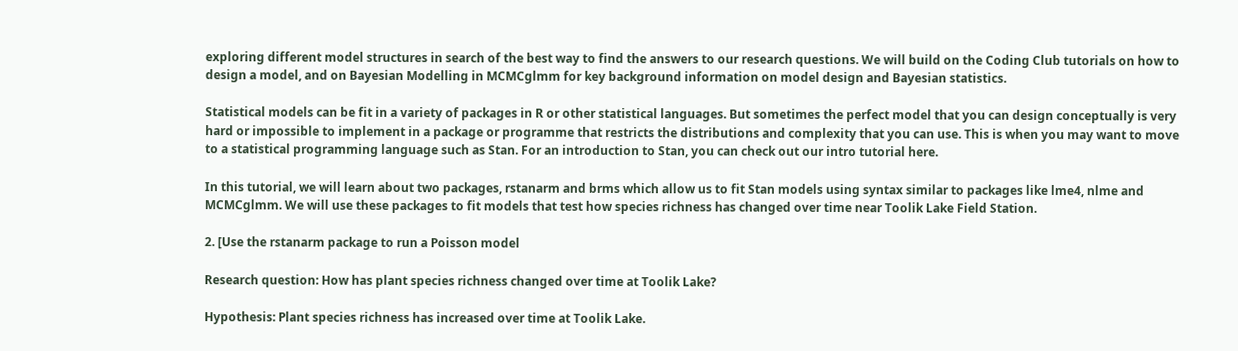exploring different model structures in search of the best way to find the answers to our research questions. We will build on the Coding Club tutorials on how to design a model, and on Bayesian Modelling in MCMCglmm for key background information on model design and Bayesian statistics.

Statistical models can be fit in a variety of packages in R or other statistical languages. But sometimes the perfect model that you can design conceptually is very hard or impossible to implement in a package or programme that restricts the distributions and complexity that you can use. This is when you may want to move to a statistical programming language such as Stan. For an introduction to Stan, you can check out our intro tutorial here.

In this tutorial, we will learn about two packages, rstanarm and brms which allow us to fit Stan models using syntax similar to packages like lme4, nlme and MCMCglmm. We will use these packages to fit models that test how species richness has changed over time near Toolik Lake Field Station.

2. [Use the rstanarm package to run a Poisson model

Research question: How has plant species richness changed over time at Toolik Lake?

Hypothesis: Plant species richness has increased over time at Toolik Lake.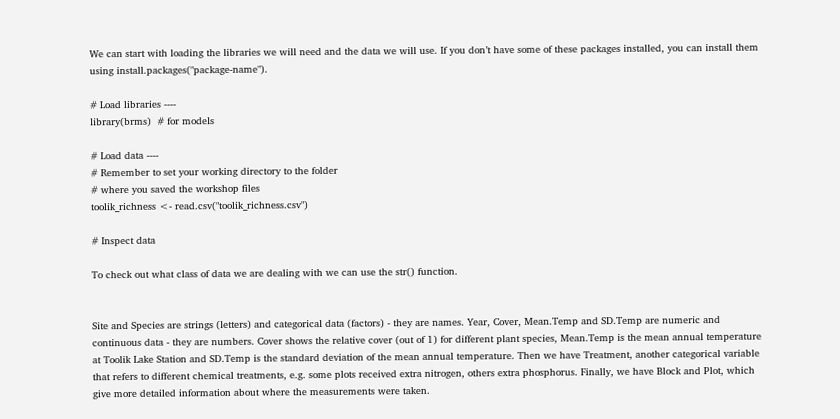We can start with loading the libraries we will need and the data we will use. If you don’t have some of these packages installed, you can install them using install.packages("package-name").

# Load libraries ----
library(brms)  # for models

# Load data ----
# Remember to set your working directory to the folder
# where you saved the workshop files
toolik_richness <- read.csv("toolik_richness.csv")

# Inspect data

To check out what class of data we are dealing with we can use the str() function.


Site and Species are strings (letters) and categorical data (factors) - they are names. Year, Cover, Mean.Temp and SD.Temp are numeric and continuous data - they are numbers. Cover shows the relative cover (out of 1) for different plant species, Mean.Temp is the mean annual temperature at Toolik Lake Station and SD.Temp is the standard deviation of the mean annual temperature. Then we have Treatment, another categorical variable that refers to different chemical treatments, e.g. some plots received extra nitrogen, others extra phosphorus. Finally, we have Block and Plot, which give more detailed information about where the measurements were taken.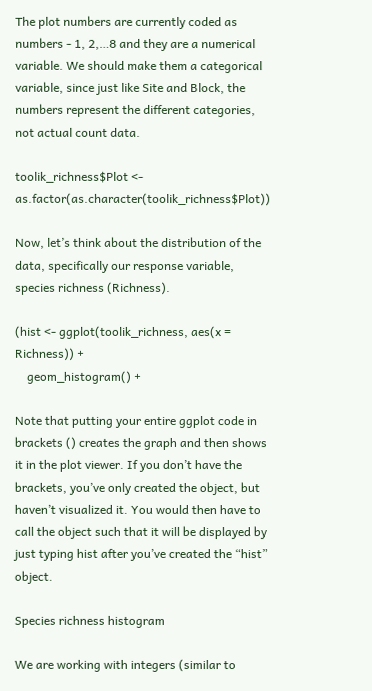The plot numbers are currently coded as numbers - 1, 2,…8 and they are a numerical variable. We should make them a categorical variable, since just like Site and Block, the numbers represent the different categories, not actual count data.

toolik_richness$Plot <- as.factor(as.character(toolik_richness$Plot))

Now, let’s think about the distribution of the data, specifically our response variable, species richness (Richness).

(hist <- ggplot(toolik_richness, aes(x = Richness)) +
    geom_histogram() +

Note that putting your entire ggplot code in brackets () creates the graph and then shows it in the plot viewer. If you don’t have the brackets, you’ve only created the object, but haven’t visualized it. You would then have to call the object such that it will be displayed by just typing hist after you’ve created the “hist” object.

Species richness histogram

We are working with integers (similar to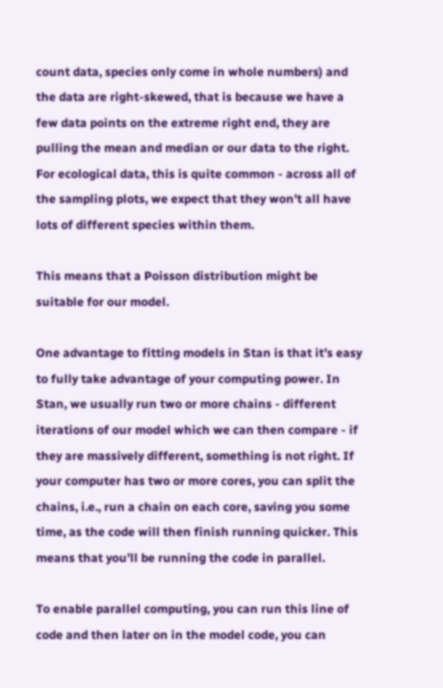count data, species only come in whole numbers) and the data are right-skewed, that is because we have a few data points on the extreme right end, they are pulling the mean and median or our data to the right. For ecological data, this is quite common - across all of the sampling plots, we expect that they won’t all have lots of different species within them.

This means that a Poisson distribution might be suitable for our model.

One advantage to fitting models in Stan is that it’s easy to fully take advantage of your computing power. In Stan, we usually run two or more chains - different iterations of our model which we can then compare - if they are massively different, something is not right. If your computer has two or more cores, you can split the chains, i.e., run a chain on each core, saving you some time, as the code will then finish running quicker. This means that you’ll be running the code in parallel.

To enable parallel computing, you can run this line of code and then later on in the model code, you can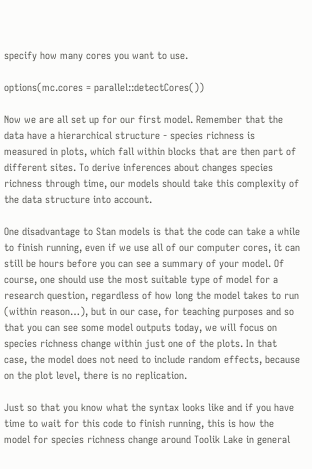specify how many cores you want to use.

options(mc.cores = parallel::detectCores())

Now we are all set up for our first model. Remember that the data have a hierarchical structure - species richness is measured in plots, which fall within blocks that are then part of different sites. To derive inferences about changes species richness through time, our models should take this complexity of the data structure into account.

One disadvantage to Stan models is that the code can take a while to finish running, even if we use all of our computer cores, it can still be hours before you can see a summary of your model. Of course, one should use the most suitable type of model for a research question, regardless of how long the model takes to run (within reason…), but in our case, for teaching purposes and so that you can see some model outputs today, we will focus on species richness change within just one of the plots. In that case, the model does not need to include random effects, because on the plot level, there is no replication.

Just so that you know what the syntax looks like and if you have time to wait for this code to finish running, this is how the model for species richness change around Toolik Lake in general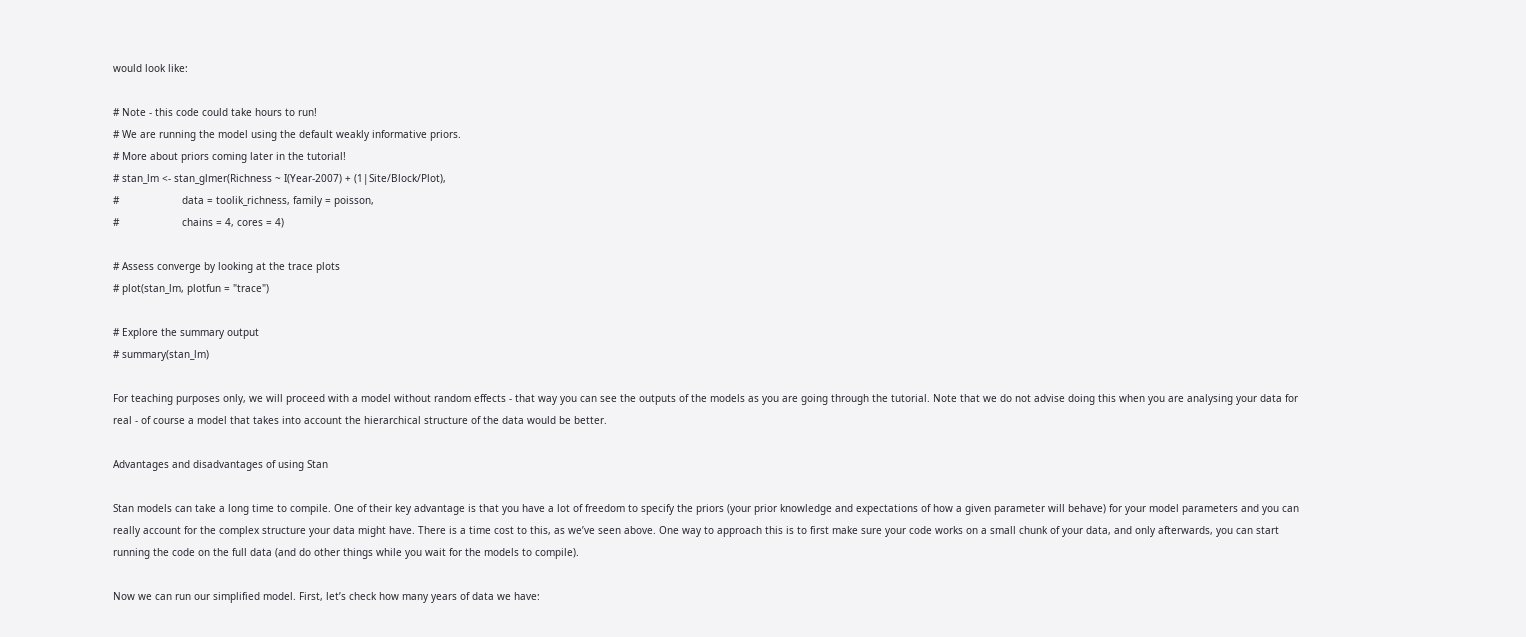would look like:

# Note - this code could take hours to run!
# We are running the model using the default weakly informative priors.
# More about priors coming later in the tutorial!
# stan_lm <- stan_glmer(Richness ~ I(Year-2007) + (1|Site/Block/Plot),
#                     data = toolik_richness, family = poisson,
#                     chains = 4, cores = 4)

# Assess converge by looking at the trace plots
# plot(stan_lm, plotfun = "trace")

# Explore the summary output
# summary(stan_lm)

For teaching purposes only, we will proceed with a model without random effects - that way you can see the outputs of the models as you are going through the tutorial. Note that we do not advise doing this when you are analysing your data for real - of course a model that takes into account the hierarchical structure of the data would be better.

Advantages and disadvantages of using Stan

Stan models can take a long time to compile. One of their key advantage is that you have a lot of freedom to specify the priors (your prior knowledge and expectations of how a given parameter will behave) for your model parameters and you can really account for the complex structure your data might have. There is a time cost to this, as we’ve seen above. One way to approach this is to first make sure your code works on a small chunk of your data, and only afterwards, you can start running the code on the full data (and do other things while you wait for the models to compile).

Now we can run our simplified model. First, let’s check how many years of data we have: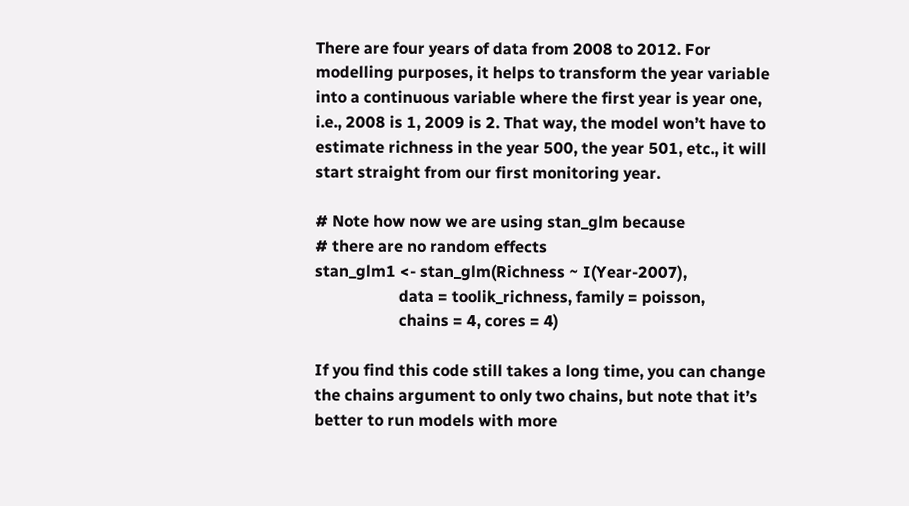There are four years of data from 2008 to 2012. For modelling purposes, it helps to transform the year variable into a continuous variable where the first year is year one, i.e., 2008 is 1, 2009 is 2. That way, the model won’t have to estimate richness in the year 500, the year 501, etc., it will start straight from our first monitoring year.

# Note how now we are using stan_glm because
# there are no random effects
stan_glm1 <- stan_glm(Richness ~ I(Year-2007),
                     data = toolik_richness, family = poisson,
                     chains = 4, cores = 4)

If you find this code still takes a long time, you can change the chains argument to only two chains, but note that it’s better to run models with more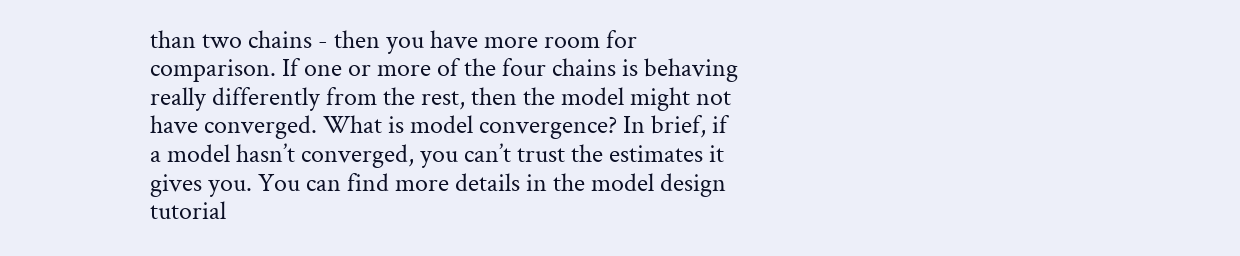than two chains - then you have more room for comparison. If one or more of the four chains is behaving really differently from the rest, then the model might not have converged. What is model convergence? In brief, if a model hasn’t converged, you can’t trust the estimates it gives you. You can find more details in the model design tutorial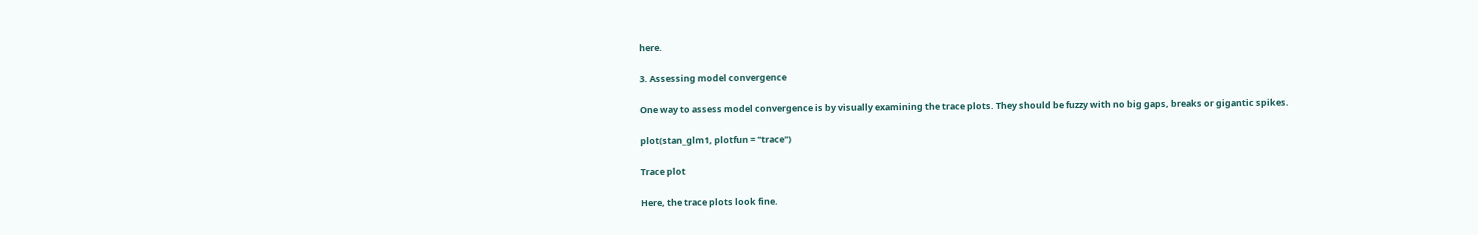here.

3. Assessing model convergence

One way to assess model convergence is by visually examining the trace plots. They should be fuzzy with no big gaps, breaks or gigantic spikes.

plot(stan_glm1, plotfun = "trace")

Trace plot

Here, the trace plots look fine.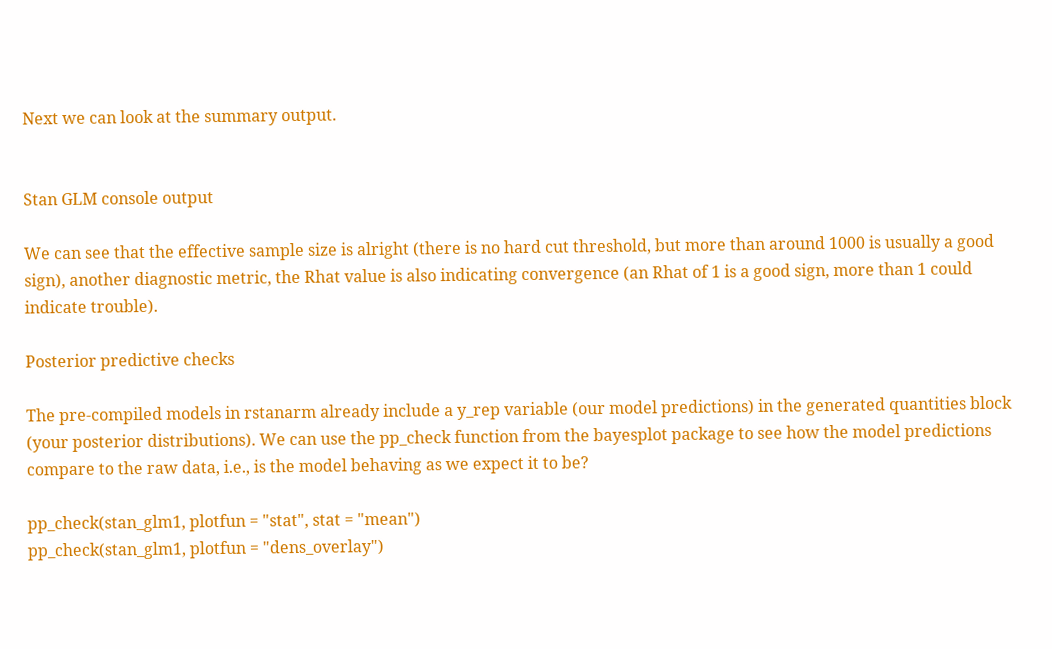Next we can look at the summary output.


Stan GLM console output

We can see that the effective sample size is alright (there is no hard cut threshold, but more than around 1000 is usually a good sign), another diagnostic metric, the Rhat value is also indicating convergence (an Rhat of 1 is a good sign, more than 1 could indicate trouble).

Posterior predictive checks

The pre-compiled models in rstanarm already include a y_rep variable (our model predictions) in the generated quantities block (your posterior distributions). We can use the pp_check function from the bayesplot package to see how the model predictions compare to the raw data, i.e., is the model behaving as we expect it to be?

pp_check(stan_glm1, plotfun = "stat", stat = "mean")
pp_check(stan_glm1, plotfun = "dens_overlay")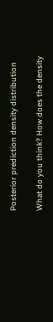Posterior prediction density distribution

What do you think? How does the density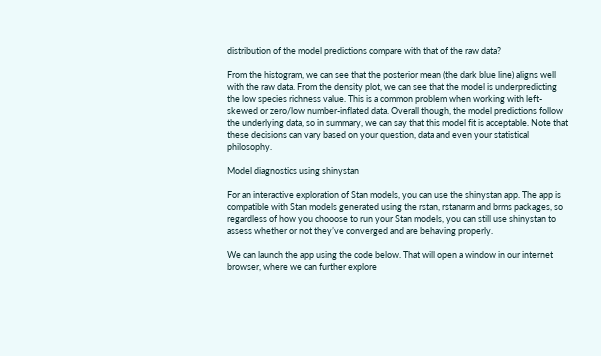distribution of the model predictions compare with that of the raw data?

From the histogram, we can see that the posterior mean (the dark blue line) aligns well with the raw data. From the density plot, we can see that the model is underpredicting the low species richness value. This is a common problem when working with left-skewed or zero/low number-inflated data. Overall though, the model predictions follow the underlying data, so in summary, we can say that this model fit is acceptable. Note that these decisions can vary based on your question, data and even your statistical philosophy.

Model diagnostics using shinystan

For an interactive exploration of Stan models, you can use the shinystan app. The app is compatible with Stan models generated using the rstan, rstanarm and brms packages, so regardless of how you chooose to run your Stan models, you can still use shinystan to assess whether or not they’ve converged and are behaving properly.

We can launch the app using the code below. That will open a window in our internet browser, where we can further explore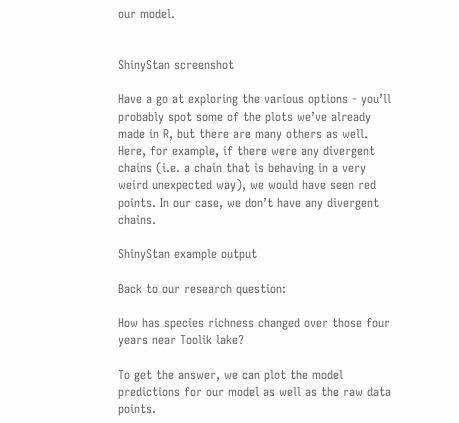our model.


ShinyStan screenshot

Have a go at exploring the various options - you’ll probably spot some of the plots we’ve already made in R, but there are many others as well. Here, for example, if there were any divergent chains (i.e. a chain that is behaving in a very weird unexpected way), we would have seen red points. In our case, we don’t have any divergent chains.

ShinyStan example output

Back to our research question:

How has species richness changed over those four years near Toolik lake?

To get the answer, we can plot the model predictions for our model as well as the raw data points.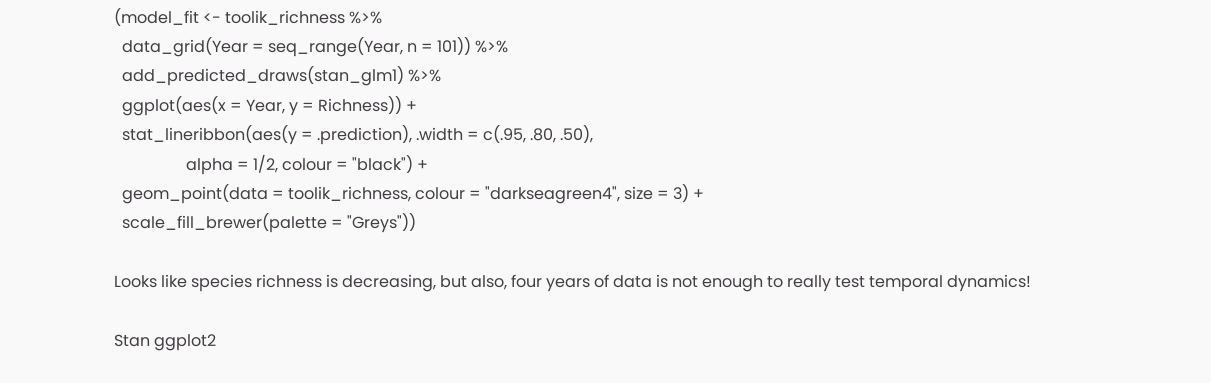(model_fit <- toolik_richness %>%
  data_grid(Year = seq_range(Year, n = 101)) %>%
  add_predicted_draws(stan_glm1) %>%
  ggplot(aes(x = Year, y = Richness)) +
  stat_lineribbon(aes(y = .prediction), .width = c(.95, .80, .50),
                  alpha = 1/2, colour = "black") +
  geom_point(data = toolik_richness, colour = "darkseagreen4", size = 3) +
  scale_fill_brewer(palette = "Greys"))

Looks like species richness is decreasing, but also, four years of data is not enough to really test temporal dynamics!

Stan ggplot2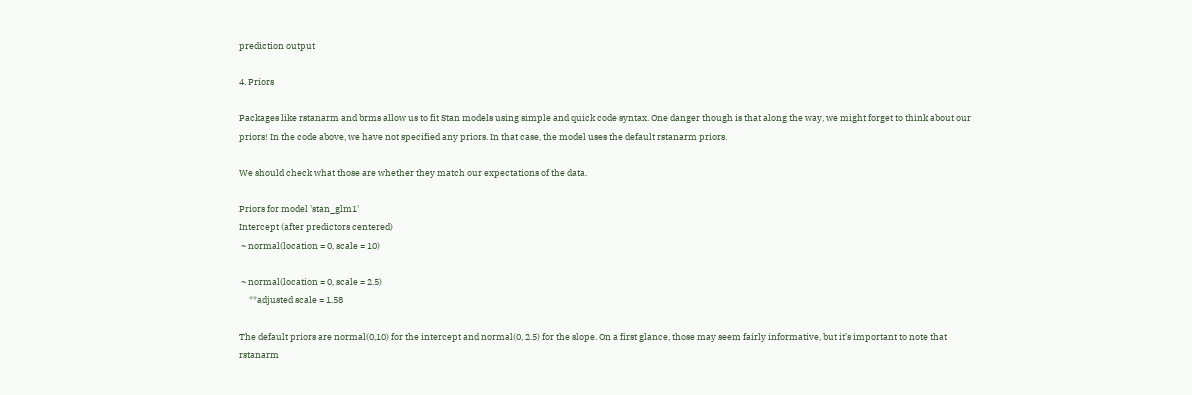prediction output

4. Priors

Packages like rstanarm and brms allow us to fit Stan models using simple and quick code syntax. One danger though is that along the way, we might forget to think about our priors! In the code above, we have not specified any priors. In that case, the model uses the default rstanarm priors.

We should check what those are whether they match our expectations of the data.

Priors for model 'stan_glm1'
Intercept (after predictors centered)
 ~ normal(location = 0, scale = 10)

 ~ normal(location = 0, scale = 2.5)
     **adjusted scale = 1.58

The default priors are normal(0,10) for the intercept and normal(0, 2.5) for the slope. On a first glance, those may seem fairly informative, but it’s important to note that rstanarm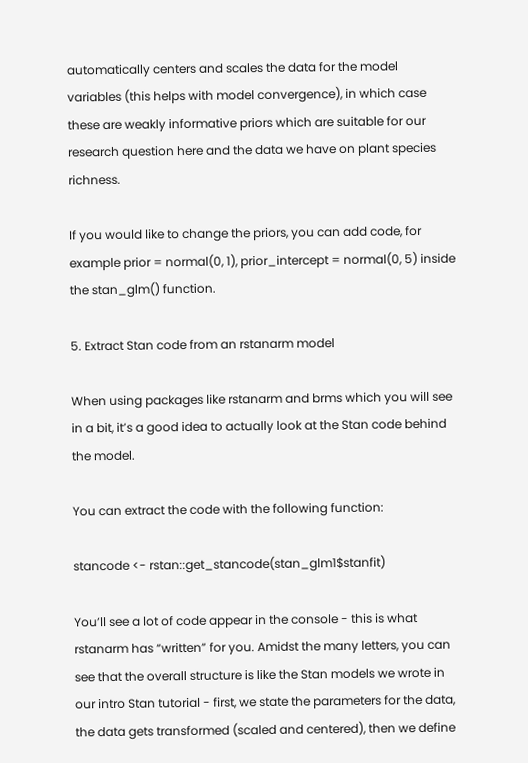automatically centers and scales the data for the model variables (this helps with model convergence), in which case these are weakly informative priors which are suitable for our research question here and the data we have on plant species richness.

If you would like to change the priors, you can add code, for example prior = normal(0, 1), prior_intercept = normal(0, 5) inside the stan_glm() function.

5. Extract Stan code from an rstanarm model

When using packages like rstanarm and brms which you will see in a bit, it’s a good idea to actually look at the Stan code behind the model.

You can extract the code with the following function:

stancode <- rstan::get_stancode(stan_glm1$stanfit)

You’ll see a lot of code appear in the console - this is what rstanarm has “written” for you. Amidst the many letters, you can see that the overall structure is like the Stan models we wrote in our intro Stan tutorial - first, we state the parameters for the data, the data gets transformed (scaled and centered), then we define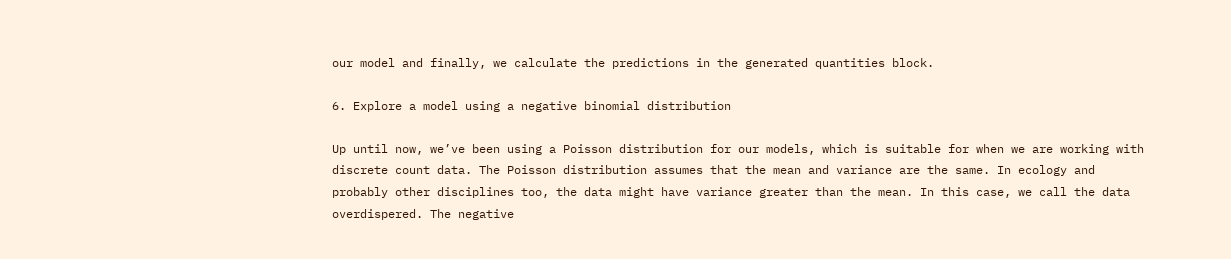our model and finally, we calculate the predictions in the generated quantities block.

6. Explore a model using a negative binomial distribution

Up until now, we’ve been using a Poisson distribution for our models, which is suitable for when we are working with discrete count data. The Poisson distribution assumes that the mean and variance are the same. In ecology and probably other disciplines too, the data might have variance greater than the mean. In this case, we call the data overdispered. The negative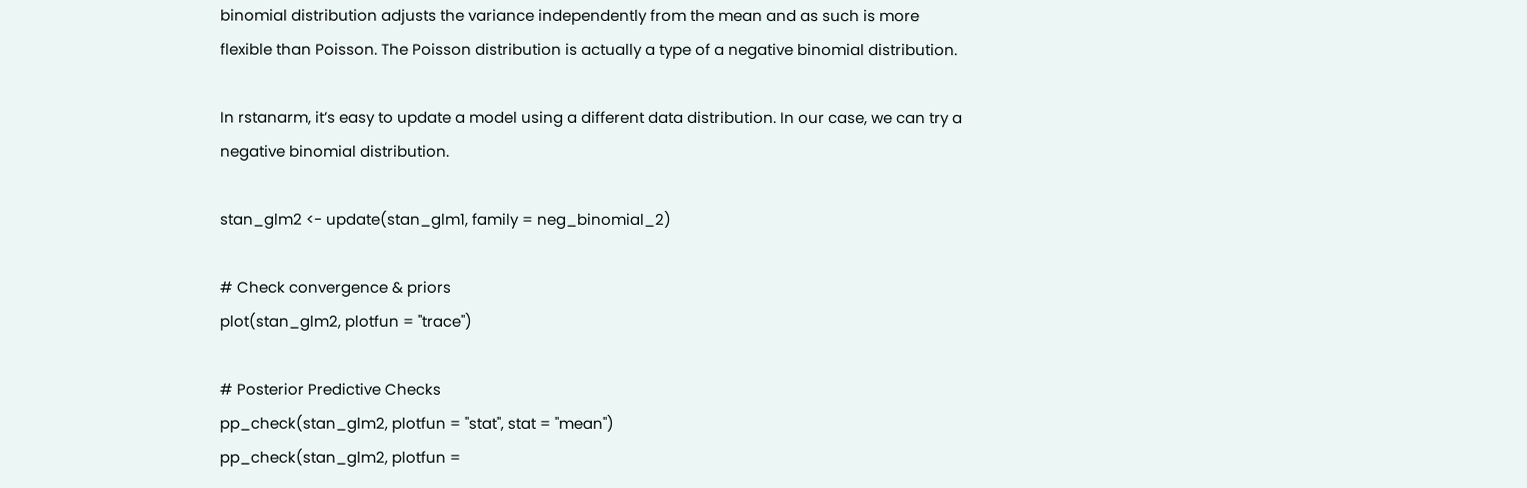binomial distribution adjusts the variance independently from the mean and as such is more flexible than Poisson. The Poisson distribution is actually a type of a negative binomial distribution.

In rstanarm, it’s easy to update a model using a different data distribution. In our case, we can try a negative binomial distribution.

stan_glm2 <- update(stan_glm1, family = neg_binomial_2)

# Check convergence & priors
plot(stan_glm2, plotfun = "trace")

# Posterior Predictive Checks
pp_check(stan_glm2, plotfun = "stat", stat = "mean")
pp_check(stan_glm2, plotfun =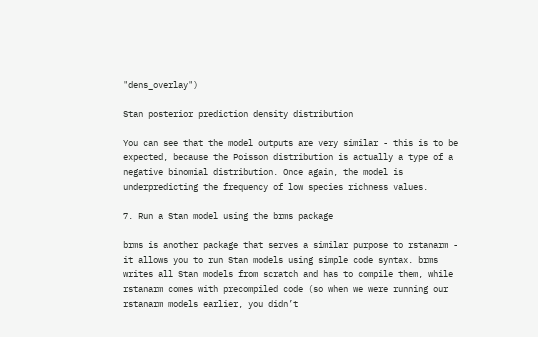"dens_overlay")

Stan posterior prediction density distribution

You can see that the model outputs are very similar - this is to be expected, because the Poisson distribution is actually a type of a negative binomial distribution. Once again, the model is underpredicting the frequency of low species richness values.

7. Run a Stan model using the brms package

brms is another package that serves a similar purpose to rstanarm - it allows you to run Stan models using simple code syntax. brms writes all Stan models from scratch and has to compile them, while rstanarm comes with precompiled code (so when we were running our rstanarm models earlier, you didn’t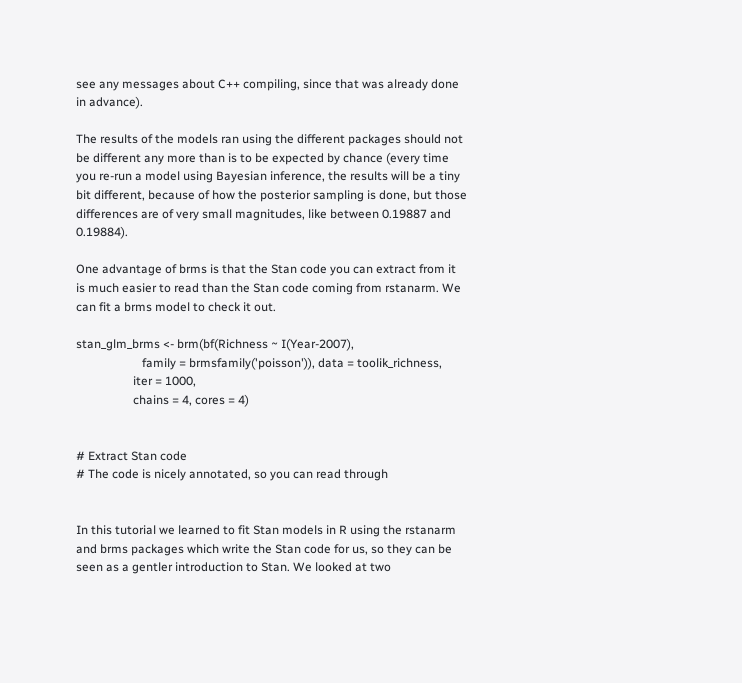see any messages about C++ compiling, since that was already done in advance).

The results of the models ran using the different packages should not be different any more than is to be expected by chance (every time you re-run a model using Bayesian inference, the results will be a tiny bit different, because of how the posterior sampling is done, but those differences are of very small magnitudes, like between 0.19887 and 0.19884).

One advantage of brms is that the Stan code you can extract from it is much easier to read than the Stan code coming from rstanarm. We can fit a brms model to check it out.

stan_glm_brms <- brm(bf(Richness ~ I(Year-2007),
                      family = brmsfamily('poisson')), data = toolik_richness,
                   iter = 1000,
                   chains = 4, cores = 4)


# Extract Stan code
# The code is nicely annotated, so you can read through


In this tutorial we learned to fit Stan models in R using the rstanarm and brms packages which write the Stan code for us, so they can be seen as a gentler introduction to Stan. We looked at two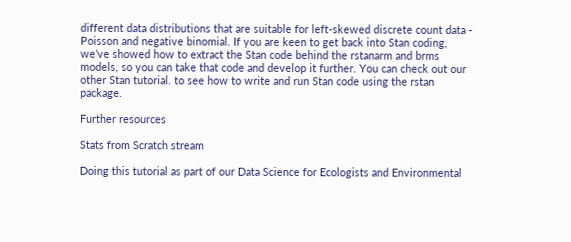different data distributions that are suitable for left-skewed discrete count data - Poisson and negative binomial. If you are keen to get back into Stan coding, we’ve showed how to extract the Stan code behind the rstanarm and brms models, so you can take that code and develop it further. You can check out our other Stan tutorial. to see how to write and run Stan code using the rstan package.

Further resources

Stats from Scratch stream

Doing this tutorial as part of our Data Science for Ecologists and Environmental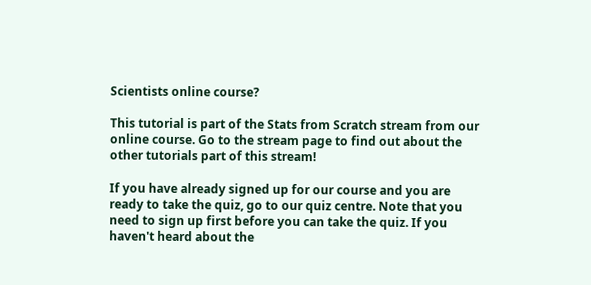Scientists online course?

This tutorial is part of the Stats from Scratch stream from our online course. Go to the stream page to find out about the other tutorials part of this stream!

If you have already signed up for our course and you are ready to take the quiz, go to our quiz centre. Note that you need to sign up first before you can take the quiz. If you haven't heard about the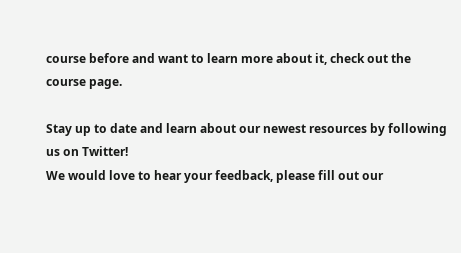course before and want to learn more about it, check out the course page.

Stay up to date and learn about our newest resources by following us on Twitter!
We would love to hear your feedback, please fill out our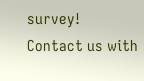survey!
Contact us with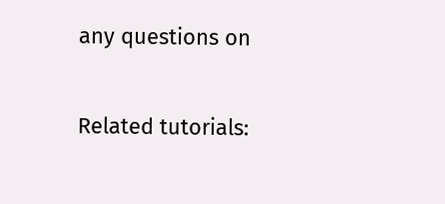any questions on

Related tutorials: